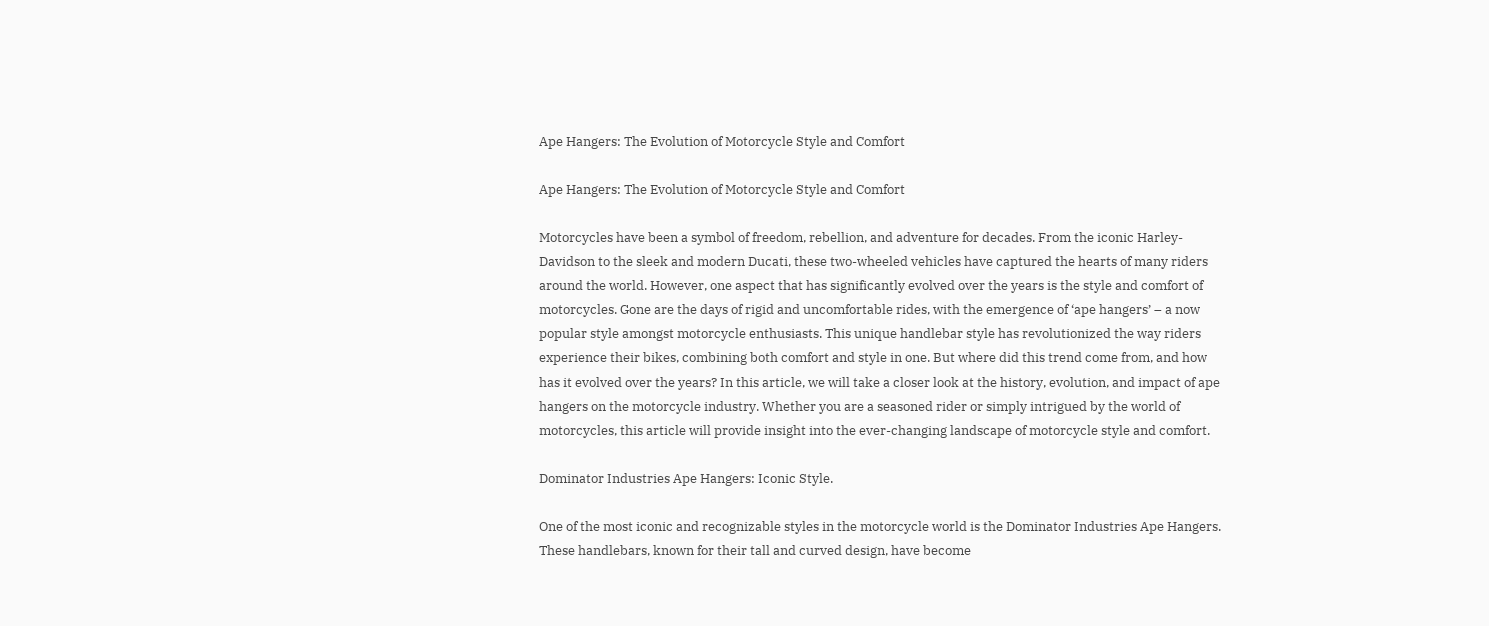Ape Hangers: The Evolution of Motorcycle Style and Comfort

Ape Hangers: The Evolution of Motorcycle Style and Comfort

Motorcycles have been a symbol of freedom, rebellion, and adventure for decades. From the iconic Harley-Davidson to the sleek and modern Ducati, these two-wheeled vehicles have captured the hearts of many riders around the world. However, one aspect that has significantly evolved over the years is the style and comfort of motorcycles. Gone are the days of rigid and uncomfortable rides, with the emergence of ‘ape hangers’ – a now popular style amongst motorcycle enthusiasts. This unique handlebar style has revolutionized the way riders experience their bikes, combining both comfort and style in one. But where did this trend come from, and how has it evolved over the years? In this article, we will take a closer look at the history, evolution, and impact of ape hangers on the motorcycle industry. Whether you are a seasoned rider or simply intrigued by the world of motorcycles, this article will provide insight into the ever-changing landscape of motorcycle style and comfort.

Dominator Industries Ape Hangers: Iconic Style.

One of the most iconic and recognizable styles in the motorcycle world is the Dominator Industries Ape Hangers. These handlebars, known for their tall and curved design, have become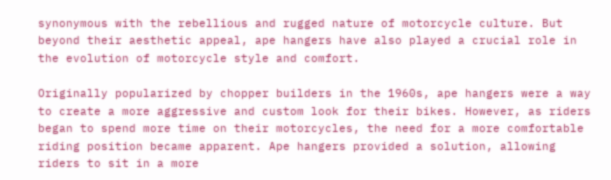synonymous with the rebellious and rugged nature of motorcycle culture. But beyond their aesthetic appeal, ape hangers have also played a crucial role in the evolution of motorcycle style and comfort.

Originally popularized by chopper builders in the 1960s, ape hangers were a way to create a more aggressive and custom look for their bikes. However, as riders began to spend more time on their motorcycles, the need for a more comfortable riding position became apparent. Ape hangers provided a solution, allowing riders to sit in a more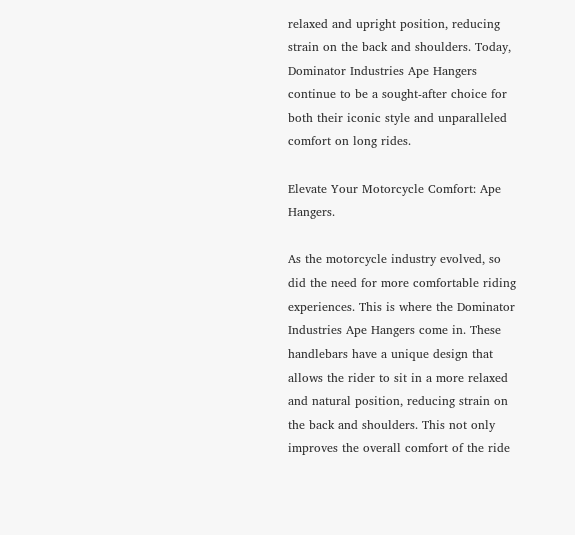relaxed and upright position, reducing strain on the back and shoulders. Today, Dominator Industries Ape Hangers continue to be a sought-after choice for both their iconic style and unparalleled comfort on long rides.

Elevate Your Motorcycle Comfort: Ape Hangers.

As the motorcycle industry evolved, so did the need for more comfortable riding experiences. This is where the Dominator Industries Ape Hangers come in. These handlebars have a unique design that allows the rider to sit in a more relaxed and natural position, reducing strain on the back and shoulders. This not only improves the overall comfort of the ride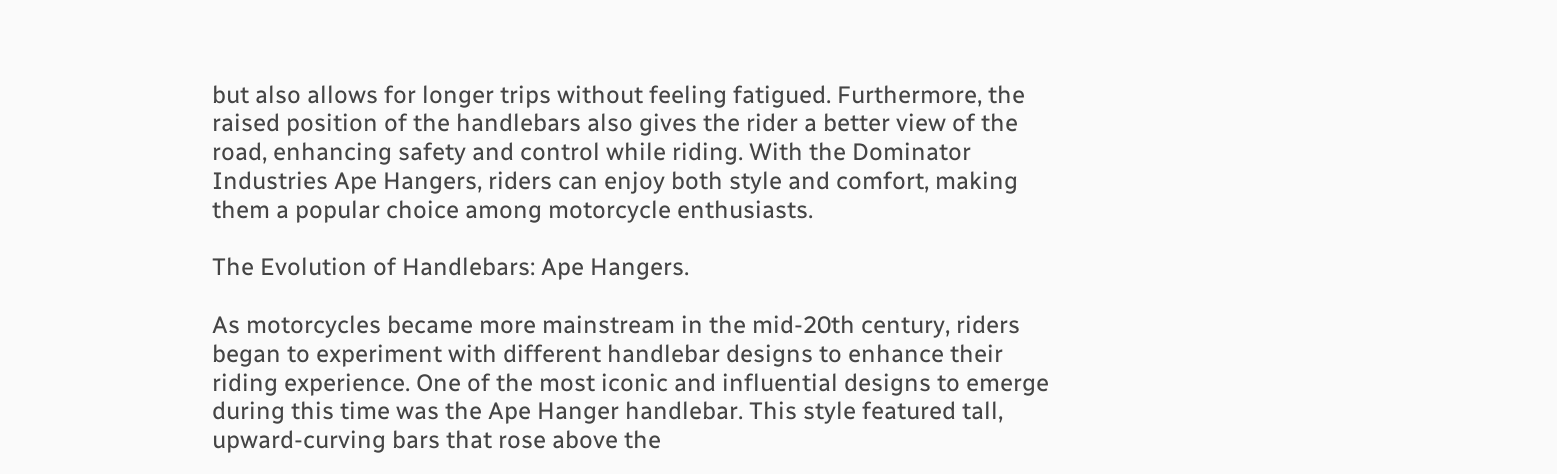but also allows for longer trips without feeling fatigued. Furthermore, the raised position of the handlebars also gives the rider a better view of the road, enhancing safety and control while riding. With the Dominator Industries Ape Hangers, riders can enjoy both style and comfort, making them a popular choice among motorcycle enthusiasts.

The Evolution of Handlebars: Ape Hangers.

As motorcycles became more mainstream in the mid-20th century, riders began to experiment with different handlebar designs to enhance their riding experience. One of the most iconic and influential designs to emerge during this time was the Ape Hanger handlebar. This style featured tall, upward-curving bars that rose above the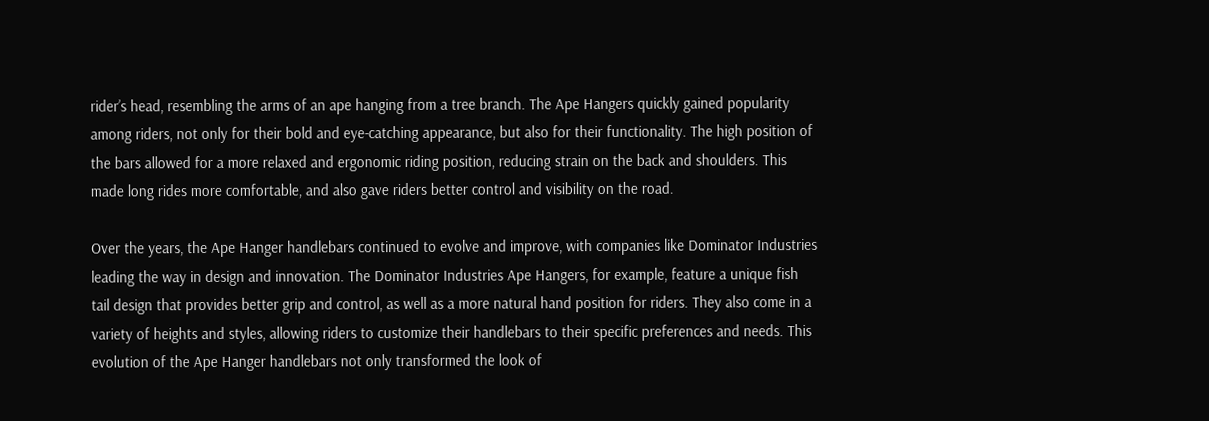rider’s head, resembling the arms of an ape hanging from a tree branch. The Ape Hangers quickly gained popularity among riders, not only for their bold and eye-catching appearance, but also for their functionality. The high position of the bars allowed for a more relaxed and ergonomic riding position, reducing strain on the back and shoulders. This made long rides more comfortable, and also gave riders better control and visibility on the road.

Over the years, the Ape Hanger handlebars continued to evolve and improve, with companies like Dominator Industries leading the way in design and innovation. The Dominator Industries Ape Hangers, for example, feature a unique fish tail design that provides better grip and control, as well as a more natural hand position for riders. They also come in a variety of heights and styles, allowing riders to customize their handlebars to their specific preferences and needs. This evolution of the Ape Hanger handlebars not only transformed the look of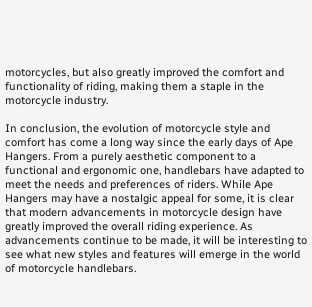motorcycles, but also greatly improved the comfort and functionality of riding, making them a staple in the motorcycle industry.

In conclusion, the evolution of motorcycle style and comfort has come a long way since the early days of Ape Hangers. From a purely aesthetic component to a functional and ergonomic one, handlebars have adapted to meet the needs and preferences of riders. While Ape Hangers may have a nostalgic appeal for some, it is clear that modern advancements in motorcycle design have greatly improved the overall riding experience. As advancements continue to be made, it will be interesting to see what new styles and features will emerge in the world of motorcycle handlebars.